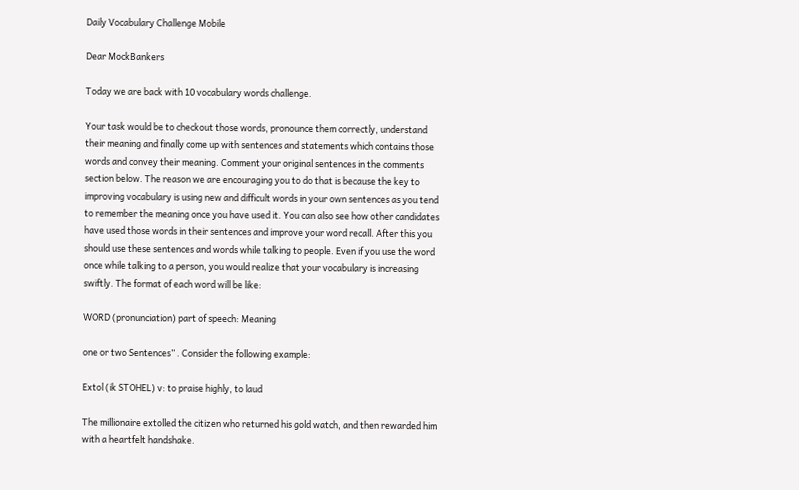Daily Vocabulary Challenge Mobile

Dear MockBankers

Today we are back with 10 vocabulary words challenge.

Your task would be to checkout those words, pronounce them correctly, understand their meaning and finally come up with sentences and statements which contains those words and convey their meaning. Comment your original sentences in the comments section below. The reason we are encouraging you to do that is because the key to improving vocabulary is using new and difficult words in your own sentences as you tend to remember the meaning once you have used it. You can also see how other candidates have used those words in their sentences and improve your word recall. After this you should use these sentences and words while talking to people. Even if you use the word once while talking to a person, you would realize that your vocabulary is increasing swiftly. The format of each word will be like:

WORD (pronunciation) part of speech: Meaning

one or two Sentences” . Consider the following example:

Extol (ik STOHEL) v: to praise highly, to laud

The millionaire extolled the citizen who returned his gold watch, and then rewarded him with a heartfelt handshake.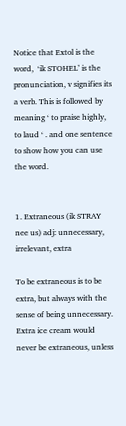Notice that Extol is the word,  ‘ik STOHEL’ is the pronunciation, v signifies its a verb. This is followed by meaning ‘ to praise highly, to laud ‘ . and one sentence to show how you can use the word.


1. Extraneous (ik STRAY nee us) adj: unnecessary, irrelevant, extra

To be extraneous is to be extra, but always with the sense of being unnecessary. Extra ice cream would never be extraneous, unless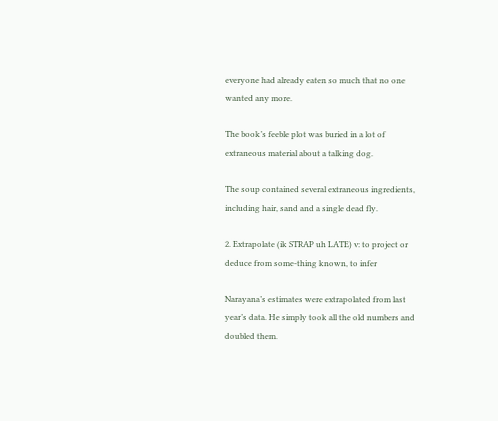everyone had already eaten so much that no one wanted any more.

The book’s feeble plot was buried in a lot of extraneous material about a talking dog.

The soup contained several extraneous ingredients, including hair, sand and a single dead fly.

2. Extrapolate (ik STRAP uh LATE) v: to project or deduce from some-thing known, to infer

Narayana’s estimates were extrapolated from last year’s data. He simply took all the old numbers and doubled them.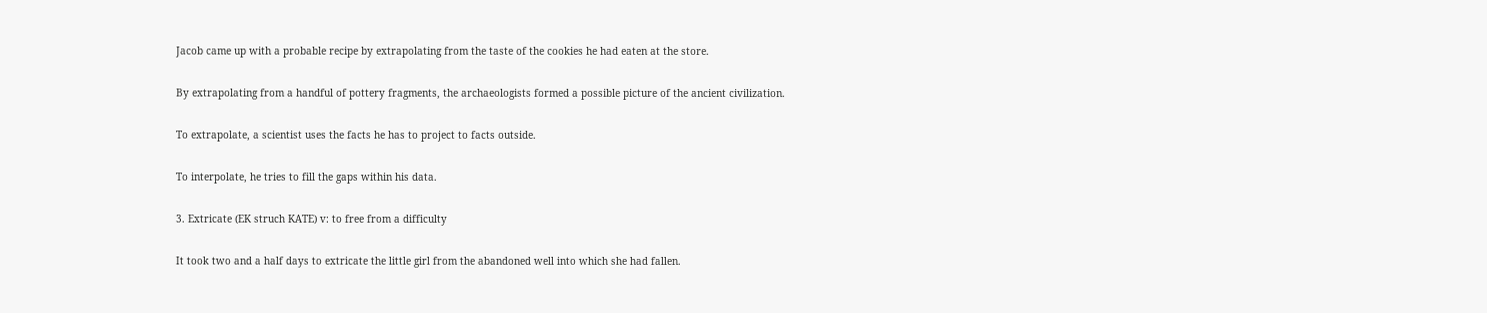Jacob came up with a probable recipe by extrapolating from the taste of the cookies he had eaten at the store.

By extrapolating from a handful of pottery fragments, the archaeologists formed a possible picture of the ancient civilization.

To extrapolate, a scientist uses the facts he has to project to facts outside.

To interpolate, he tries to fill the gaps within his data.

3. Extricate (EK struch KATE) v: to free from a difficulty

It took two and a half days to extricate the little girl from the abandoned well into which she had fallen.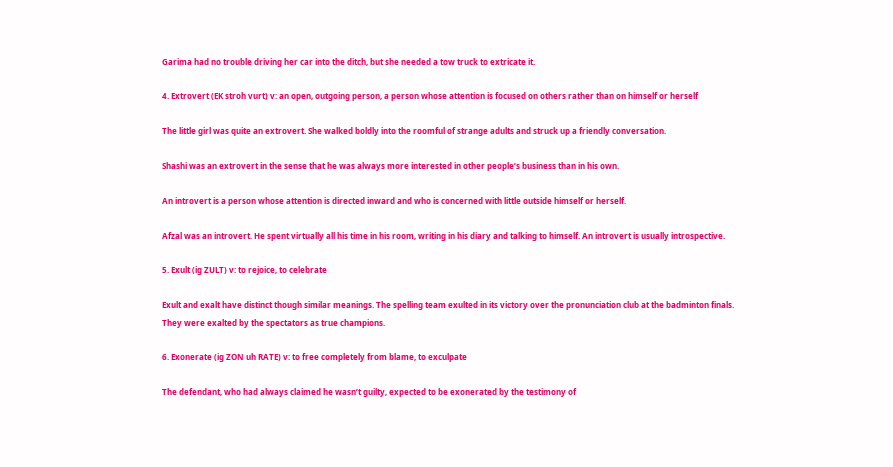Garima had no trouble driving her car into the ditch, but she needed a tow truck to extricate it.

4. Extrovert (EK stroh vurt) v: an open, outgoing person, a person whose attention is focused on others rather than on himself or herself

The little girl was quite an extrovert. She walked boldly into the roomful of strange adults and struck up a friendly conversation.

Shashi was an extrovert in the sense that he was always more interested in other people’s business than in his own.

An introvert is a person whose attention is directed inward and who is concerned with little outside himself or herself.

Afzal was an introvert. He spent virtually all his time in his room, writing in his diary and talking to himself. An introvert is usually introspective.

5. Exult (ig ZULT) v: to rejoice, to celebrate

Exult and exalt have distinct though similar meanings. The spelling team exulted in its victory over the pronunciation club at the badminton finals. They were exalted by the spectators as true champions.

6. Exonerate (ig ZON uh RATE) v: to free completely from blame, to exculpate

The defendant, who had always claimed he wasn’t guilty, expected to be exonerated by the testimony of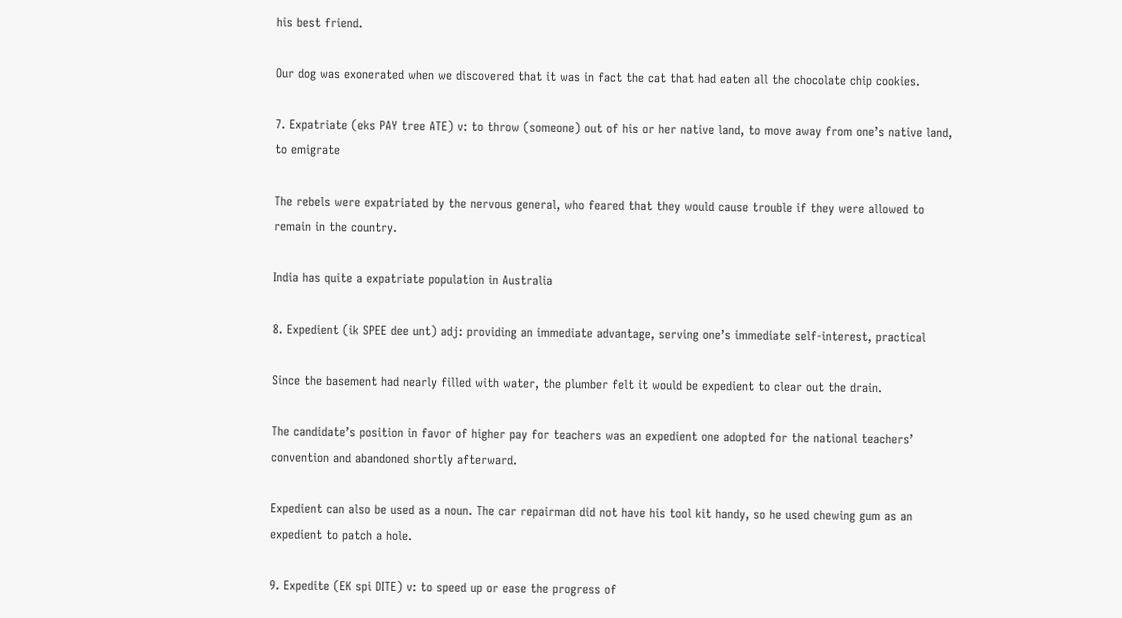his best friend.

Our dog was exonerated when we discovered that it was in fact the cat that had eaten all the chocolate chip cookies.

7. Expatriate (eks PAY tree ATE) v: to throw (someone) out of his or her native land, to move away from one’s native land, to emigrate

The rebels were expatriated by the nervous general, who feared that they would cause trouble if they were allowed to remain in the country.

India has quite a expatriate population in Australia

8. Expedient (ik SPEE dee unt) adj: providing an immediate advantage, serving one’s immediate self-interest, practical

Since the basement had nearly filled with water, the plumber felt it would be expedient to clear out the drain.

The candidate’s position in favor of higher pay for teachers was an expedient one adopted for the national teachers’ convention and abandoned shortly afterward.

Expedient can also be used as a noun. The car repairman did not have his tool kit handy, so he used chewing gum as an expedient to patch a hole.

9. Expedite (EK spi DITE) v: to speed up or ease the progress of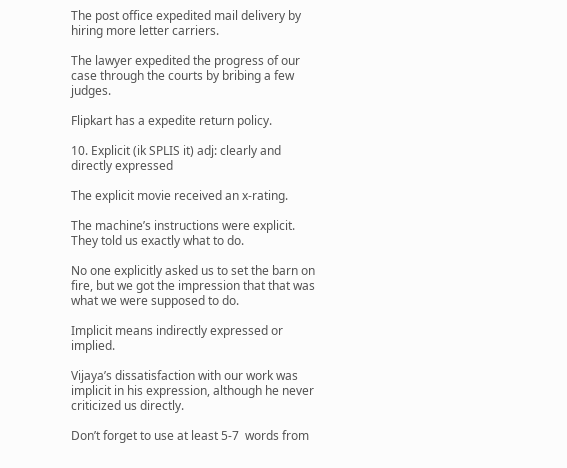The post office expedited mail delivery by hiring more letter carriers.

The lawyer expedited the progress of our case through the courts by bribing a few judges.

Flipkart has a expedite return policy.

10. Explicit (ik SPLIS it) adj: clearly and directly expressed

The explicit movie received an x-rating.

The machine’s instructions were explicit. They told us exactly what to do.

No one explicitly asked us to set the barn on fire, but we got the impression that that was what we were supposed to do.

Implicit means indirectly expressed or implied.

Vijaya’s dissatisfaction with our work was implicit in his expression, although he never criticized us directly.

Don’t forget to use at least 5-7  words from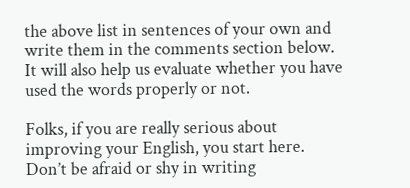the above list in sentences of your own and write them in the comments section below. It will also help us evaluate whether you have used the words properly or not.

Folks, if you are really serious about improving your English, you start here. Don’t be afraid or shy in writing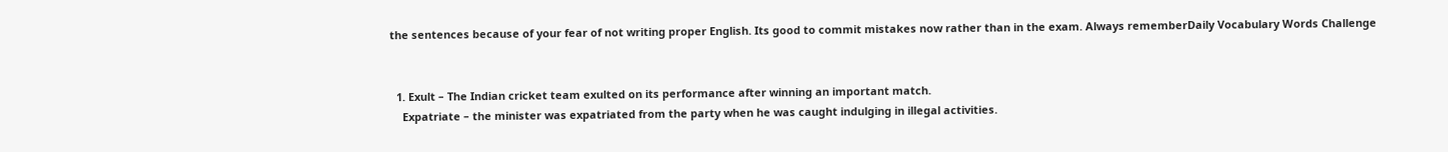the sentences because of your fear of not writing proper English. Its good to commit mistakes now rather than in the exam. Always rememberDaily Vocabulary Words Challenge


  1. Exult – The Indian cricket team exulted on its performance after winning an important match.
    Expatriate – the minister was expatriated from the party when he was caught indulging in illegal activities.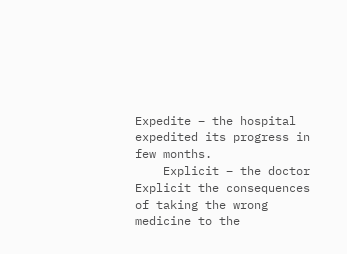Expedite – the hospital expedited its progress in few months.
    Explicit – the doctor Explicit the consequences of taking the wrong medicine to the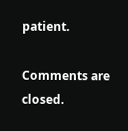patient.

Comments are closed.